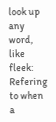look up any word, like fleek:
Refering to when a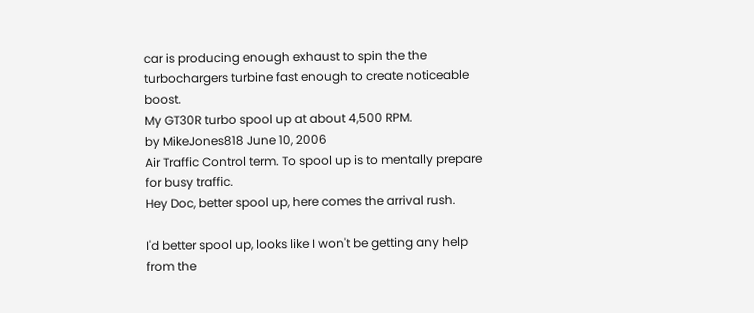car is producing enough exhaust to spin the the turbochargers turbine fast enough to create noticeable boost.
My GT30R turbo spool up at about 4,500 RPM.
by MikeJones818 June 10, 2006
Air Traffic Control term. To spool up is to mentally prepare for busy traffic.
Hey Doc, better spool up, here comes the arrival rush.

I'd better spool up, looks like I won't be getting any help from the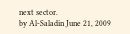next sector.
by Al-Saladin June 21, 2009